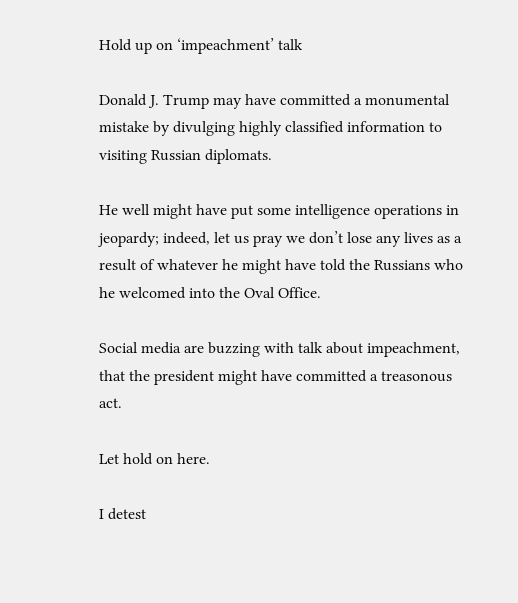Hold up on ‘impeachment’ talk

Donald J. Trump may have committed a monumental mistake by divulging highly classified information to visiting Russian diplomats.

He well might have put some intelligence operations in jeopardy; indeed, let us pray we don’t lose any lives as a result of whatever he might have told the Russians who he welcomed into the Oval Office.

Social media are buzzing with talk about impeachment, that the president might have committed a treasonous act.

Let hold on here.

I detest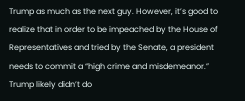Trump as much as the next guy. However, it’s good to realize that in order to be impeached by the House of Representatives and tried by the Senate, a president needs to commit a “high crime and misdemeanor.” Trump likely didn’t do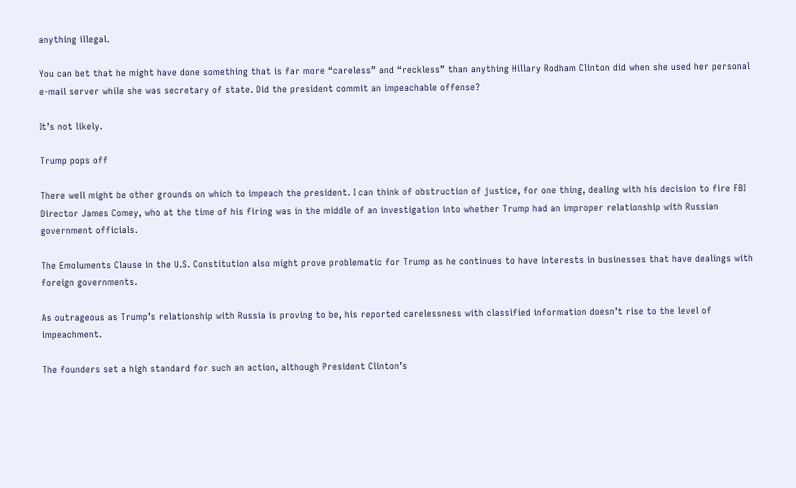anything illegal.

You can bet that he might have done something that is far more “careless” and “reckless” than anything Hillary Rodham Clinton did when she used her personal e-mail server while she was secretary of state. Did the president commit an impeachable offense?

It’s not likely.

Trump pops off

There well might be other grounds on which to impeach the president. I can think of obstruction of justice, for one thing, dealing with his decision to fire FBI Director James Comey, who at the time of his firing was in the middle of an investigation into whether Trump had an improper relationship with Russian government officials.

The Emoluments Clause in the U.S. Constitution also might prove problematic for Trump as he continues to have interests in businesses that have dealings with foreign governments.

As outrageous as Trump’s relationship with Russia is proving to be, his reported carelessness with classified information doesn’t rise to the level of impeachment.

The founders set a high standard for such an action, although President Clinton’s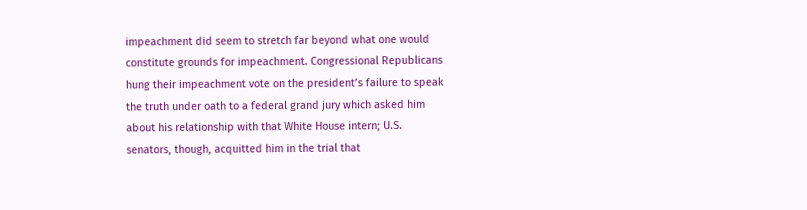impeachment did seem to stretch far beyond what one would constitute grounds for impeachment. Congressional Republicans hung their impeachment vote on the president’s failure to speak the truth under oath to a federal grand jury which asked him about his relationship with that White House intern; U.S. senators, though, acquitted him in the trial that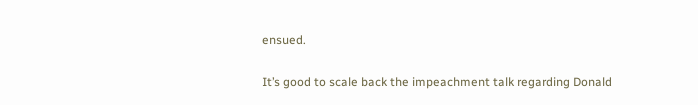ensued.

It’s good to scale back the impeachment talk regarding Donald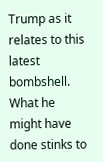Trump as it relates to this latest bombshell. What he might have done stinks to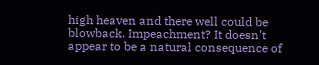high heaven and there well could be blowback. Impeachment? It doesn’t appear to be a natural consequence of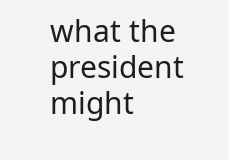what the president might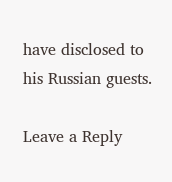have disclosed to his Russian guests.

Leave a Reply